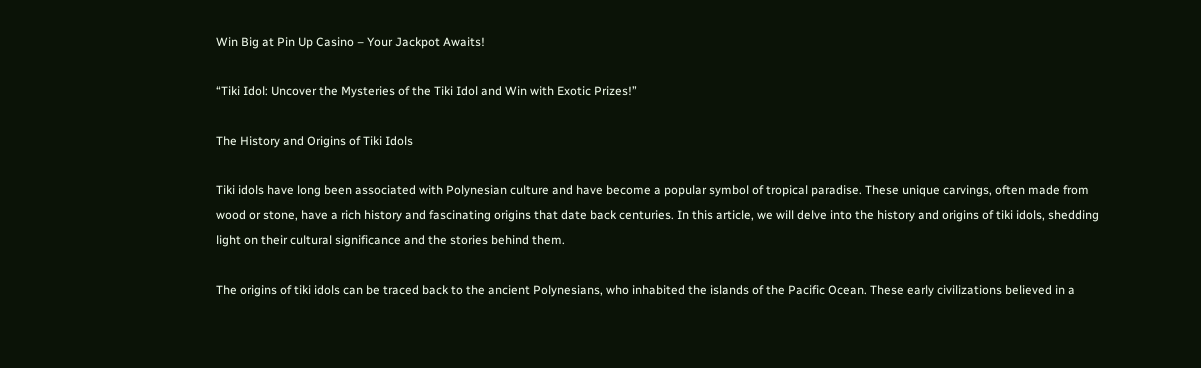Win Big at Pin Up Casino – Your Jackpot Awaits!

“Tiki Idol: Uncover the Mysteries of the Tiki Idol and Win with Exotic Prizes!”

The History and Origins of Tiki Idols

Tiki idols have long been associated with Polynesian culture and have become a popular symbol of tropical paradise. These unique carvings, often made from wood or stone, have a rich history and fascinating origins that date back centuries. In this article, we will delve into the history and origins of tiki idols, shedding light on their cultural significance and the stories behind them.

The origins of tiki idols can be traced back to the ancient Polynesians, who inhabited the islands of the Pacific Ocean. These early civilizations believed in a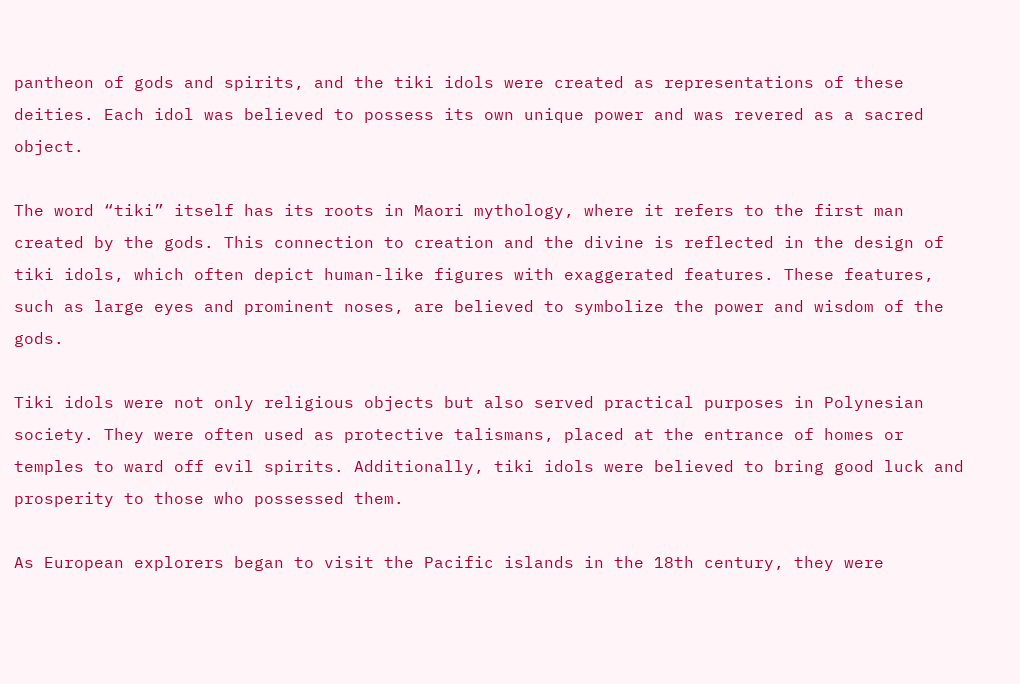pantheon of gods and spirits, and the tiki idols were created as representations of these deities. Each idol was believed to possess its own unique power and was revered as a sacred object.

The word “tiki” itself has its roots in Maori mythology, where it refers to the first man created by the gods. This connection to creation and the divine is reflected in the design of tiki idols, which often depict human-like figures with exaggerated features. These features, such as large eyes and prominent noses, are believed to symbolize the power and wisdom of the gods.

Tiki idols were not only religious objects but also served practical purposes in Polynesian society. They were often used as protective talismans, placed at the entrance of homes or temples to ward off evil spirits. Additionally, tiki idols were believed to bring good luck and prosperity to those who possessed them.

As European explorers began to visit the Pacific islands in the 18th century, they were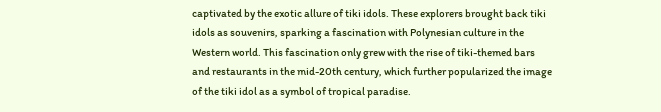captivated by the exotic allure of tiki idols. These explorers brought back tiki idols as souvenirs, sparking a fascination with Polynesian culture in the Western world. This fascination only grew with the rise of tiki-themed bars and restaurants in the mid-20th century, which further popularized the image of the tiki idol as a symbol of tropical paradise.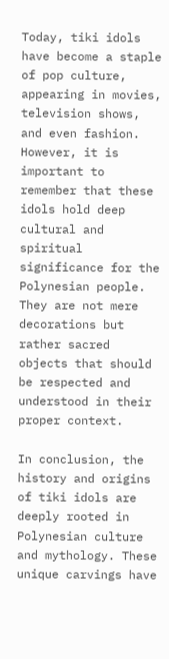Today, tiki idols have become a staple of pop culture, appearing in movies, television shows, and even fashion. However, it is important to remember that these idols hold deep cultural and spiritual significance for the Polynesian people. They are not mere decorations but rather sacred objects that should be respected and understood in their proper context.

In conclusion, the history and origins of tiki idols are deeply rooted in Polynesian culture and mythology. These unique carvings have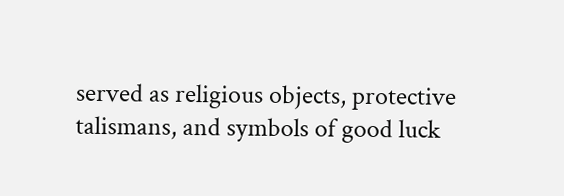served as religious objects, protective talismans, and symbols of good luck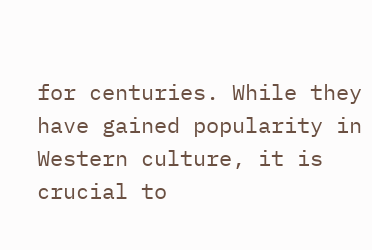for centuries. While they have gained popularity in Western culture, it is crucial to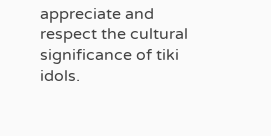appreciate and respect the cultural significance of tiki idols.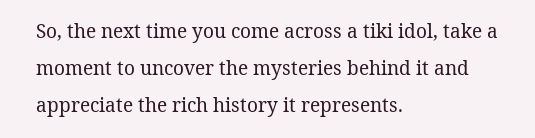So, the next time you come across a tiki idol, take a moment to uncover the mysteries behind it and appreciate the rich history it represents.